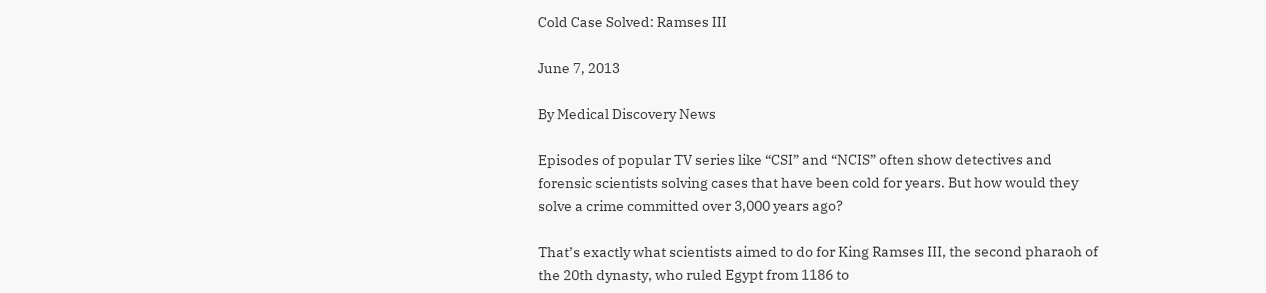Cold Case Solved: Ramses III

June 7, 2013

By Medical Discovery News

Episodes of popular TV series like “CSI” and “NCIS” often show detectives and forensic scientists solving cases that have been cold for years. But how would they solve a crime committed over 3,000 years ago?

That’s exactly what scientists aimed to do for King Ramses III, the second pharaoh of the 20th dynasty, who ruled Egypt from 1186 to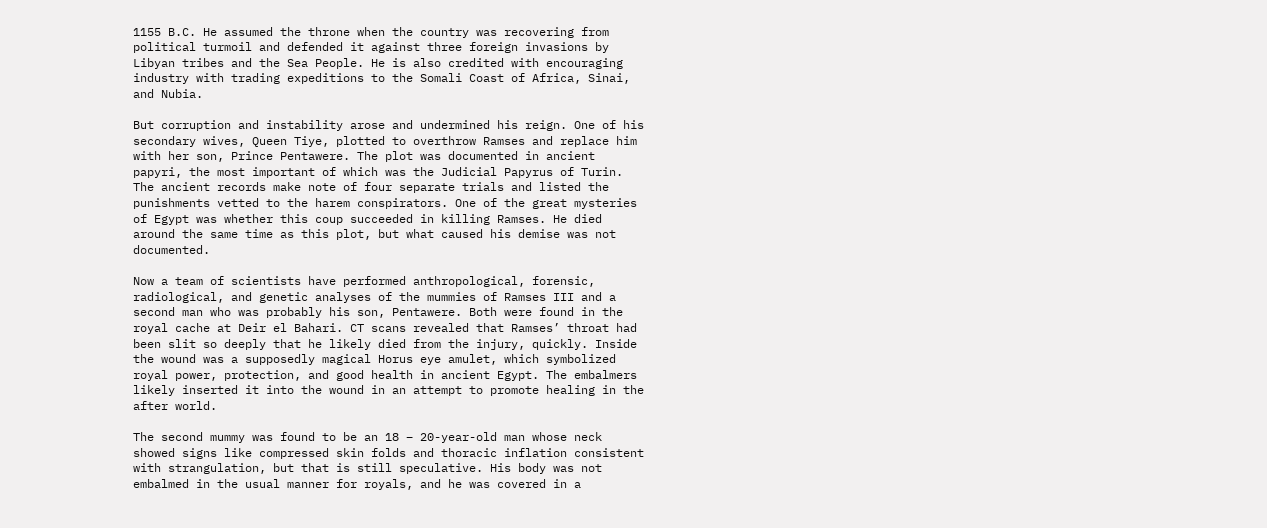1155 B.C. He assumed the throne when the country was recovering from political turmoil and defended it against three foreign invasions by Libyan tribes and the Sea People. He is also credited with encouraging industry with trading expeditions to the Somali Coast of Africa, Sinai, and Nubia.

But corruption and instability arose and undermined his reign. One of his secondary wives, Queen Tiye, plotted to overthrow Ramses and replace him with her son, Prince Pentawere. The plot was documented in ancient papyri, the most important of which was the Judicial Papyrus of Turin. The ancient records make note of four separate trials and listed the punishments vetted to the harem conspirators. One of the great mysteries of Egypt was whether this coup succeeded in killing Ramses. He died around the same time as this plot, but what caused his demise was not documented.

Now a team of scientists have performed anthropological, forensic, radiological, and genetic analyses of the mummies of Ramses III and a second man who was probably his son, Pentawere. Both were found in the royal cache at Deir el Bahari. CT scans revealed that Ramses’ throat had been slit so deeply that he likely died from the injury, quickly. Inside the wound was a supposedly magical Horus eye amulet, which symbolized royal power, protection, and good health in ancient Egypt. The embalmers likely inserted it into the wound in an attempt to promote healing in the after world.

The second mummy was found to be an 18 – 20-year-old man whose neck showed signs like compressed skin folds and thoracic inflation consistent with strangulation, but that is still speculative. His body was not embalmed in the usual manner for royals, and he was covered in a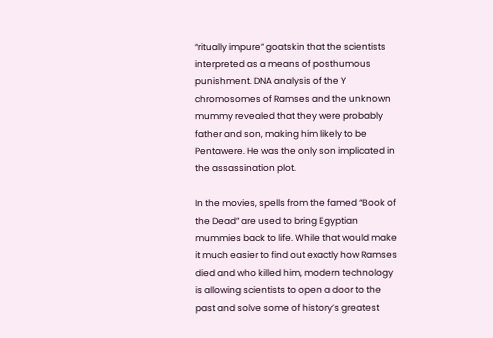“ritually impure” goatskin that the scientists interpreted as a means of posthumous punishment. DNA analysis of the Y chromosomes of Ramses and the unknown mummy revealed that they were probably father and son, making him likely to be Pentawere. He was the only son implicated in the assassination plot.

In the movies, spells from the famed “Book of the Dead” are used to bring Egyptian mummies back to life. While that would make it much easier to find out exactly how Ramses died and who killed him, modern technology is allowing scientists to open a door to the past and solve some of history’s greatest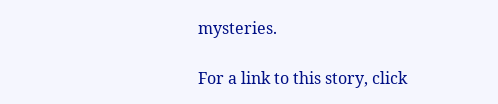mysteries.

For a link to this story, click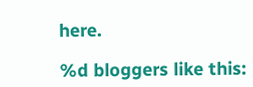here.

%d bloggers like this: